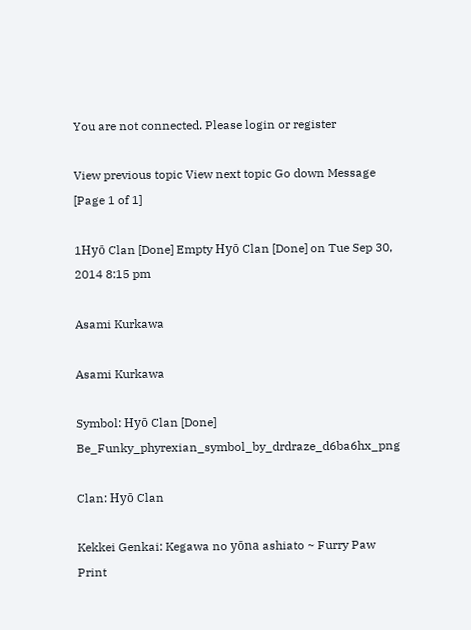You are not connected. Please login or register

View previous topic View next topic Go down Message [Page 1 of 1]

1Hyō Clan [Done] Empty Hyō Clan [Done] on Tue Sep 30, 2014 8:15 pm

Asami Kurkawa

Asami Kurkawa

Symbol: Hyō Clan [Done] Be_Funky_phyrexian_symbol_by_drdraze_d6ba6hx_png

Clan: Hyō Clan

Kekkei Genkai: Kegawa no yōna ashiato ~ Furry Paw Print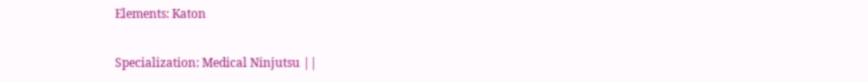Elements: Katon

Specialization: Medical Ninjutsu ||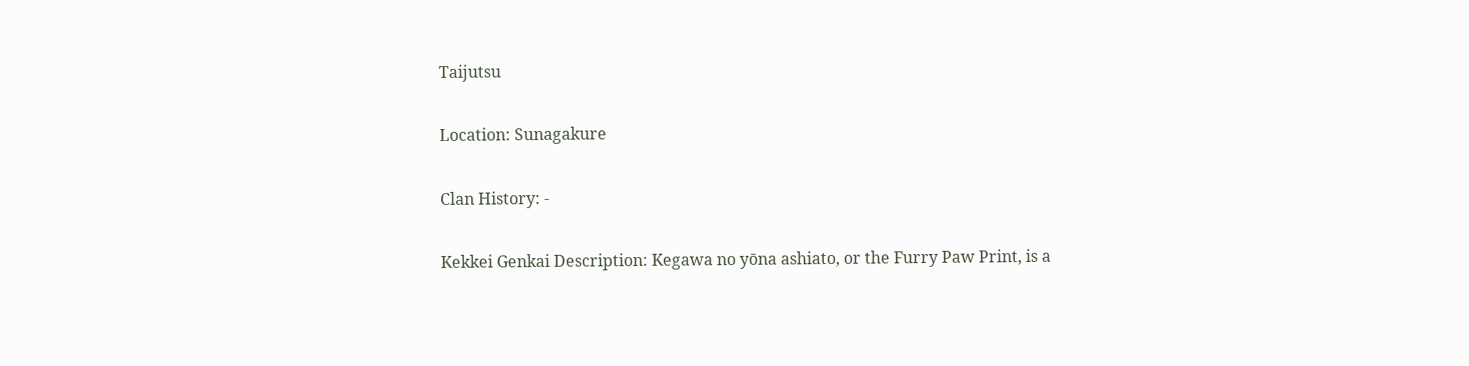Taijutsu

Location: Sunagakure

Clan History: -

Kekkei Genkai Description: Kegawa no yōna ashiato, or the Furry Paw Print, is a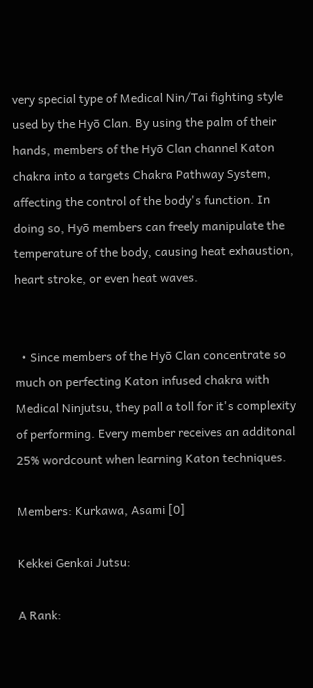very special type of Medical Nin/Tai fighting style used by the Hyō Clan. By using the palm of their hands, members of the Hyō Clan channel Katon chakra into a targets Chakra Pathway System, affecting the control of the body's function. In doing so, Hyō members can freely manipulate the temperature of the body, causing heat exhaustion, heart stroke, or even heat waves.


  • Since members of the Hyō Clan concentrate so much on perfecting Katon infused chakra with Medical Ninjutsu, they pall a toll for it's complexity of performing. Every member receives an additonal 25% wordcount when learning Katon techniques.

Members: Kurkawa, Asami [0]

Kekkei Genkai Jutsu:

A Rank: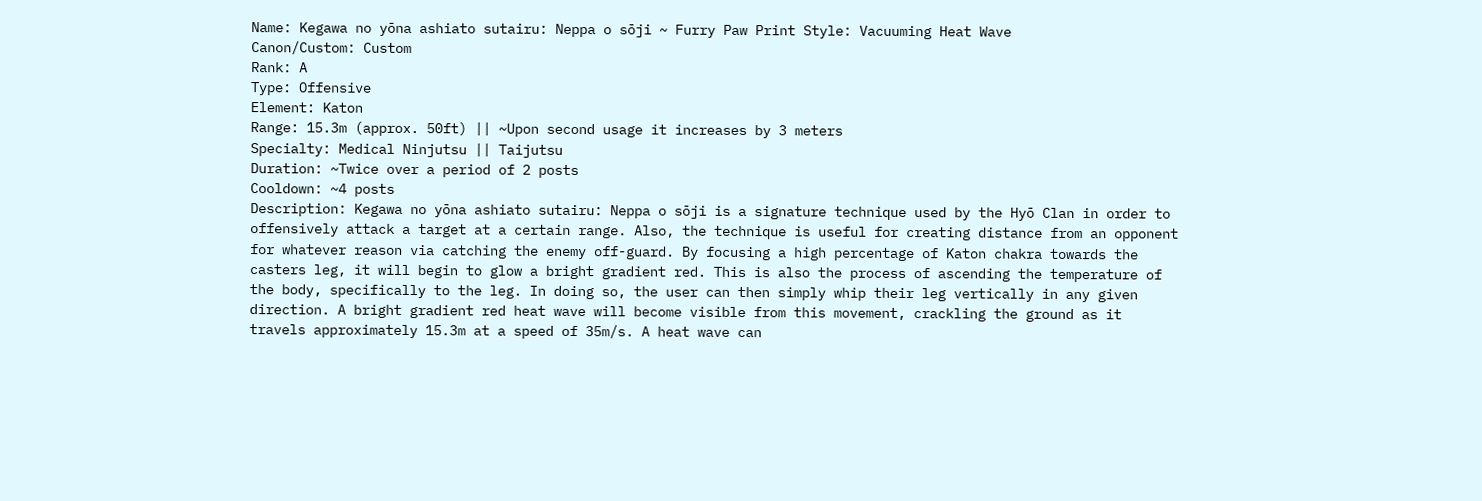Name: Kegawa no yōna ashiato sutairu: Neppa o sōji ~ Furry Paw Print Style: Vacuuming Heat Wave
Canon/Custom: Custom
Rank: A
Type: Offensive
Element: Katon
Range: 15.3m (approx. 50ft) || ~Upon second usage it increases by 3 meters
Specialty: Medical Ninjutsu || Taijutsu
Duration: ~Twice over a period of 2 posts
Cooldown: ~4 posts
Description: Kegawa no yōna ashiato sutairu: Neppa o sōji is a signature technique used by the Hyō Clan in order to offensively attack a target at a certain range. Also, the technique is useful for creating distance from an opponent for whatever reason via catching the enemy off-guard. By focusing a high percentage of Katon chakra towards the casters leg, it will begin to glow a bright gradient red. This is also the process of ascending the temperature of the body, specifically to the leg. In doing so, the user can then simply whip their leg vertically in any given direction. A bright gradient red heat wave will become visible from this movement, crackling the ground as it travels approximately 15.3m at a speed of 35m/s. A heat wave can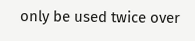only be used twice over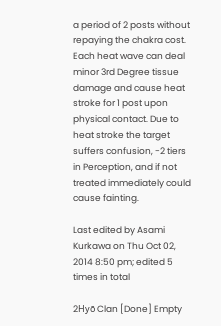a period of 2 posts without repaying the chakra cost. Each heat wave can deal minor 3rd Degree tissue damage and cause heat stroke for 1 post upon physical contact. Due to heat stroke the target suffers confusion, -2 tiers in Perception, and if not treated immediately could cause fainting.

Last edited by Asami Kurkawa on Thu Oct 02, 2014 8:50 pm; edited 5 times in total

2Hyō Clan [Done] Empty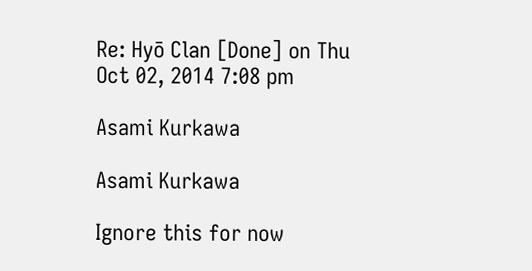Re: Hyō Clan [Done] on Thu Oct 02, 2014 7:08 pm

Asami Kurkawa

Asami Kurkawa

Ignore this for now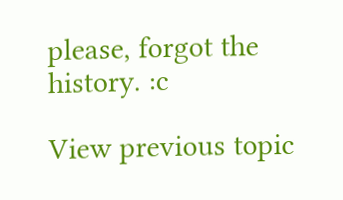please, forgot the history. :c

View previous topic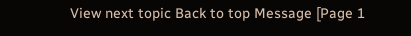View next topic Back to top Message [Page 1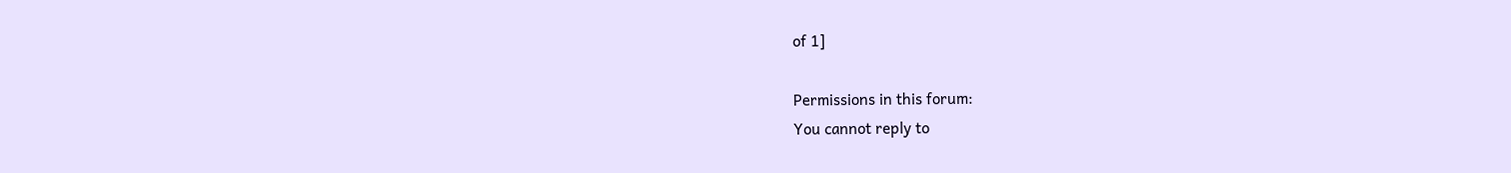of 1]

Permissions in this forum:
You cannot reply to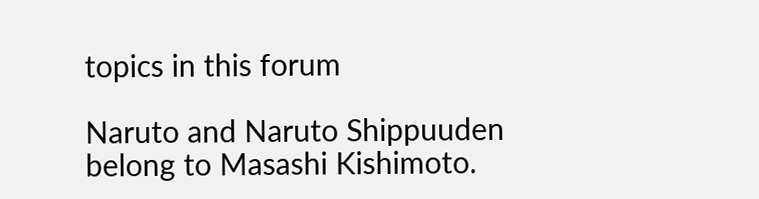topics in this forum

Naruto and Naruto Shippuuden belong to Masashi Kishimoto.